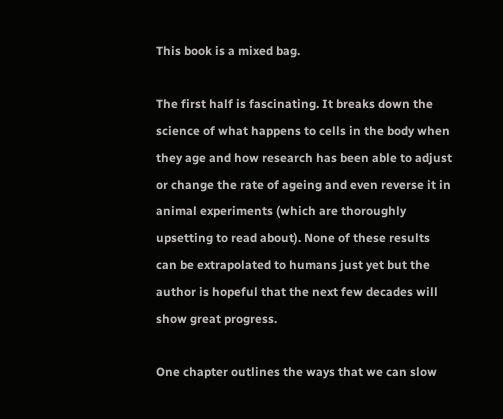This book is a mixed bag.

The first half is fascinating. It breaks down the science of what happens to cells in the body when they age and how research has been able to adjust or change the rate of ageing and even reverse it in animal experiments (which are thoroughly upsetting to read about). None of these results can be extrapolated to humans just yet but the author is hopeful that the next few decades will show great progress.

One chapter outlines the ways that we can slow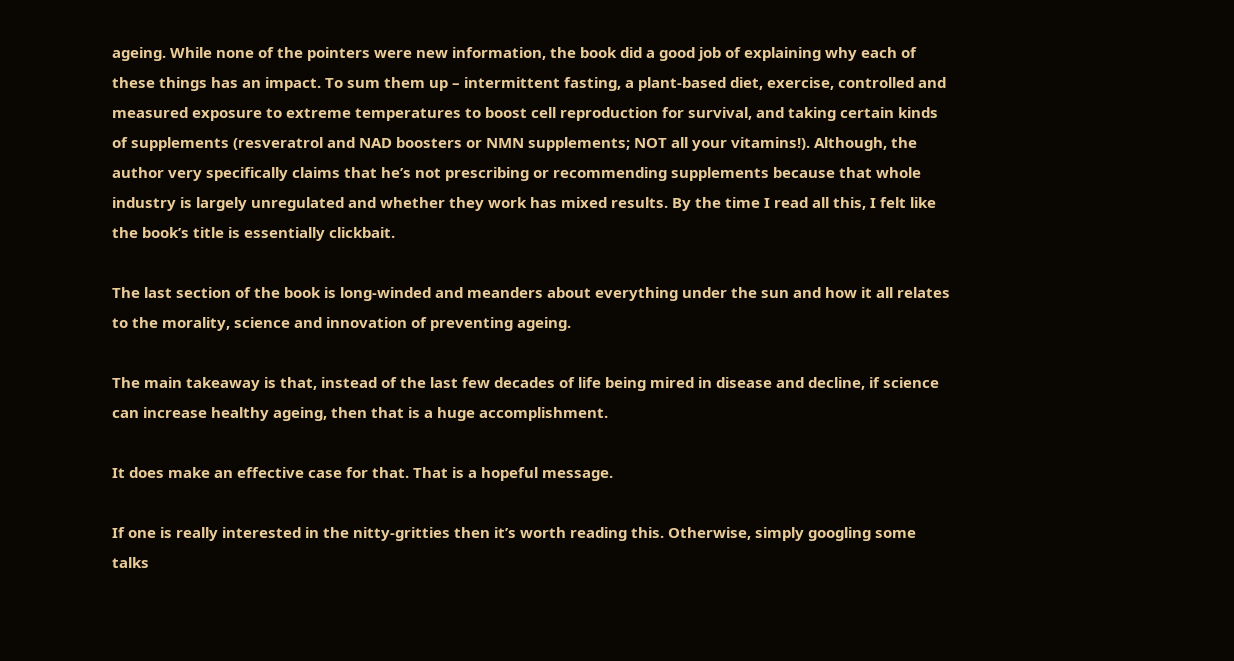ageing. While none of the pointers were new information, the book did a good job of explaining why each of these things has an impact. To sum them up – intermittent fasting, a plant-based diet, exercise, controlled and measured exposure to extreme temperatures to boost cell reproduction for survival, and taking certain kinds of supplements (resveratrol and NAD boosters or NMN supplements; NOT all your vitamins!). Although, the author very specifically claims that he’s not prescribing or recommending supplements because that whole industry is largely unregulated and whether they work has mixed results. By the time I read all this, I felt like the book’s title is essentially clickbait.

The last section of the book is long-winded and meanders about everything under the sun and how it all relates to the morality, science and innovation of preventing ageing.

The main takeaway is that, instead of the last few decades of life being mired in disease and decline, if science can increase healthy ageing, then that is a huge accomplishment.

It does make an effective case for that. That is a hopeful message.

If one is really interested in the nitty-gritties then it’s worth reading this. Otherwise, simply googling some talks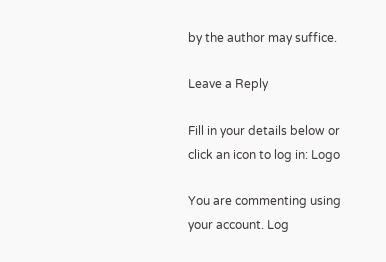by the author may suffice.

Leave a Reply

Fill in your details below or click an icon to log in: Logo

You are commenting using your account. Log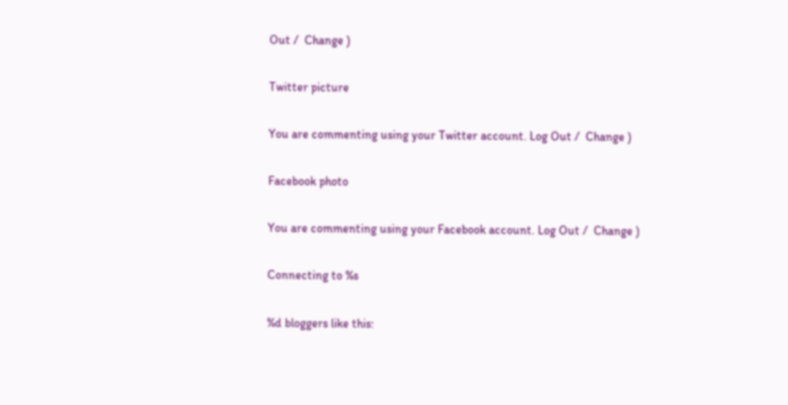Out /  Change )

Twitter picture

You are commenting using your Twitter account. Log Out /  Change )

Facebook photo

You are commenting using your Facebook account. Log Out /  Change )

Connecting to %s

%d bloggers like this: